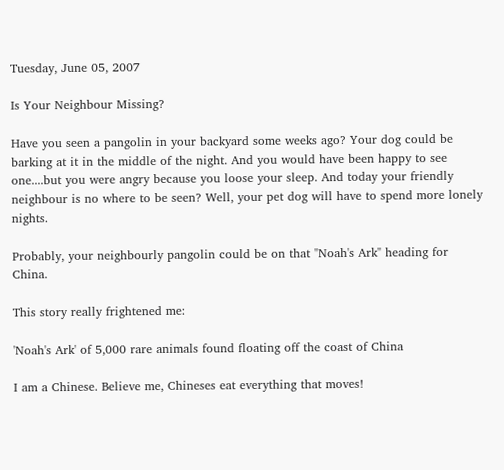Tuesday, June 05, 2007

Is Your Neighbour Missing?

Have you seen a pangolin in your backyard some weeks ago? Your dog could be barking at it in the middle of the night. And you would have been happy to see one....but you were angry because you loose your sleep. And today your friendly neighbour is no where to be seen? Well, your pet dog will have to spend more lonely nights.

Probably, your neighbourly pangolin could be on that "Noah's Ark" heading for China.

This story really frightened me:

'Noah's Ark' of 5,000 rare animals found floating off the coast of China

I am a Chinese. Believe me, Chineses eat everything that moves!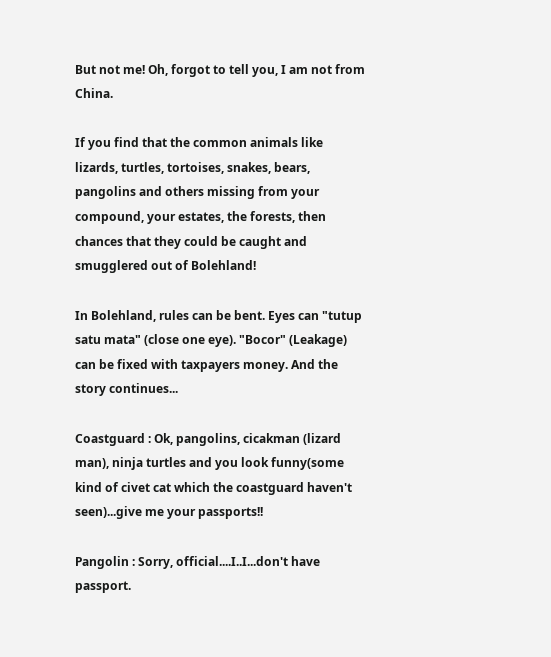But not me! Oh, forgot to tell you, I am not from China.

If you find that the common animals like lizards, turtles, tortoises, snakes, bears, pangolins and others missing from your compound, your estates, the forests, then chances that they could be caught and smugglered out of Bolehland!

In Bolehland, rules can be bent. Eyes can "tutup satu mata" (close one eye). "Bocor" (Leakage) can be fixed with taxpayers money. And the story continues...

Coastguard : Ok, pangolins, cicakman (lizard man), ninja turtles and you look funny(some kind of civet cat which the coastguard haven't seen)...give me your passports!!

Pangolin : Sorry, official....I..I...don't have passport.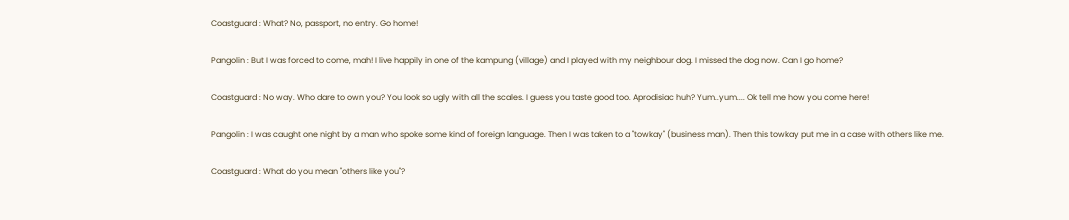Coastguard : What? No, passport, no entry. Go home!

Pangolin : But I was forced to come, mah! I live happily in one of the kampung (village) and I played with my neighbour dog. I missed the dog now. Can I go home?

Coastguard : No way. Who dare to own you? You look so ugly with all the scales. I guess you taste good too. Aprodisiac huh? Yum..yum.... Ok tell me how you come here!

Pangolin : I was caught one night by a man who spoke some kind of foreign language. Then I was taken to a "towkay" (business man). Then this towkay put me in a case with others like me.

Coastguard : What do you mean "others like you"?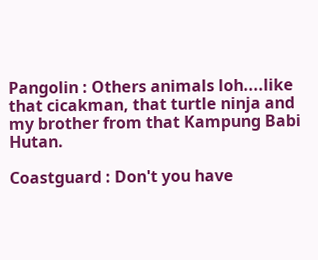Pangolin : Others animals loh....like that cicakman, that turtle ninja and my brother from that Kampung Babi Hutan.

Coastguard : Don't you have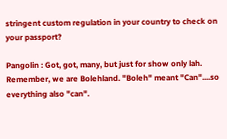stringent custom regulation in your country to check on your passport?

Pangolin : Got, got, many, but just for show only lah. Remember, we are Bolehland. "Boleh" meant "Can"....so everything also "can".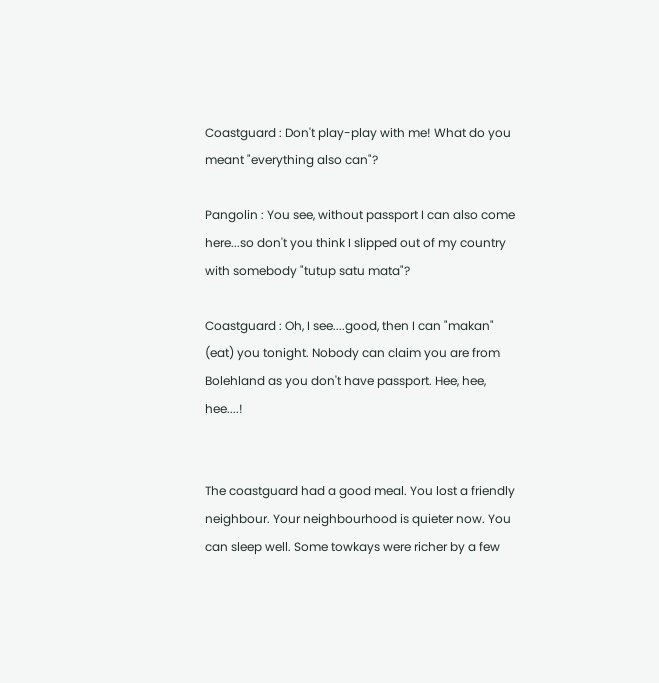Coastguard : Don't play-play with me! What do you meant "everything also can"?

Pangolin : You see, without passport I can also come here...so don't you think I slipped out of my country with somebody "tutup satu mata"?

Coastguard : Oh, I see....good, then I can "makan" (eat) you tonight. Nobody can claim you are from Bolehland as you don't have passport. Hee, hee, hee....!


The coastguard had a good meal. You lost a friendly neighbour. Your neighbourhood is quieter now. You can sleep well. Some towkays were richer by a few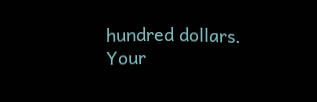hundred dollars. Your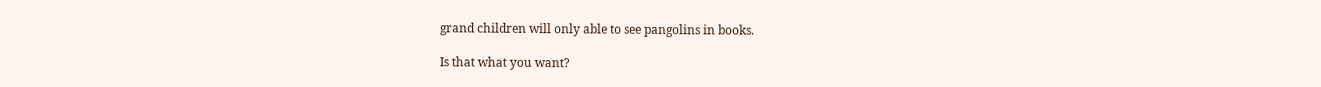grand children will only able to see pangolins in books.

Is that what you want?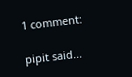1 comment:

pipit said...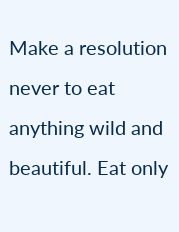Make a resolution never to eat anything wild and beautiful. Eat only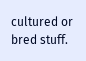cultured or bred stuff.